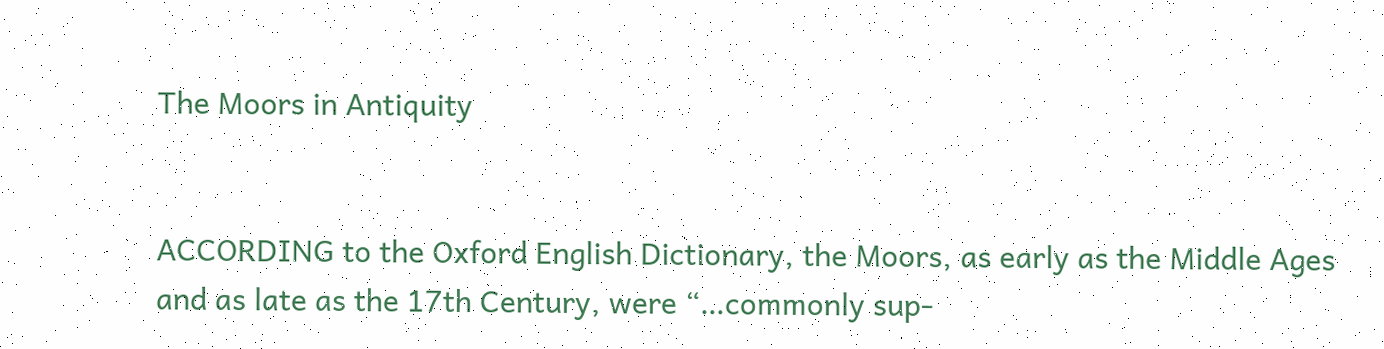The Moors in Antiquity


ACCORDING to the Oxford English Dictionary, the Moors, as early as the Middle Ages and as late as the 17th Century, were “…commonly sup-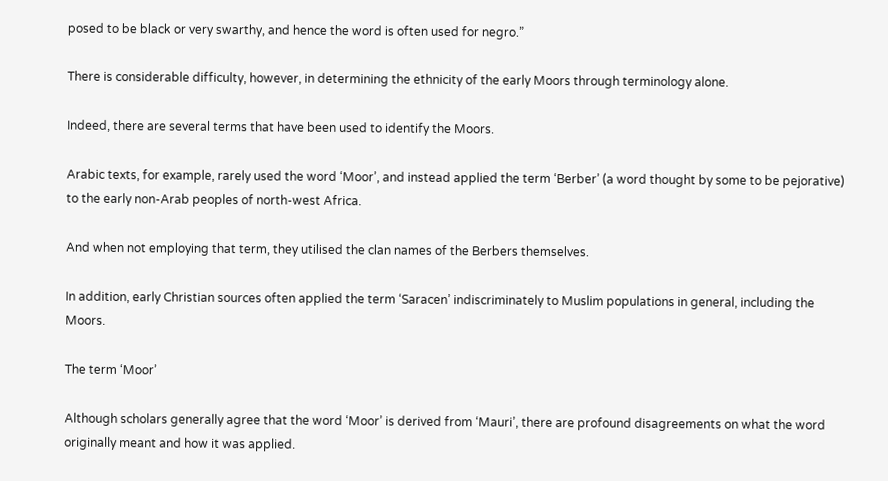posed to be black or very swarthy, and hence the word is often used for negro.”

There is considerable difficulty, however, in determining the ethnicity of the early Moors through terminology alone.

Indeed, there are several terms that have been used to identify the Moors.

Arabic texts, for example, rarely used the word ‘Moor’, and instead applied the term ‘Berber’ (a word thought by some to be pejorative) to the early non-Arab peoples of north-west Africa.

And when not employing that term, they utilised the clan names of the Berbers themselves.

In addition, early Christian sources often applied the term ‘Saracen’ indiscriminately to Muslim populations in general, including the Moors.

The term ‘Moor’

Although scholars generally agree that the word ‘Moor’ is derived from ‘Mauri’, there are profound disagreements on what the word originally meant and how it was applied.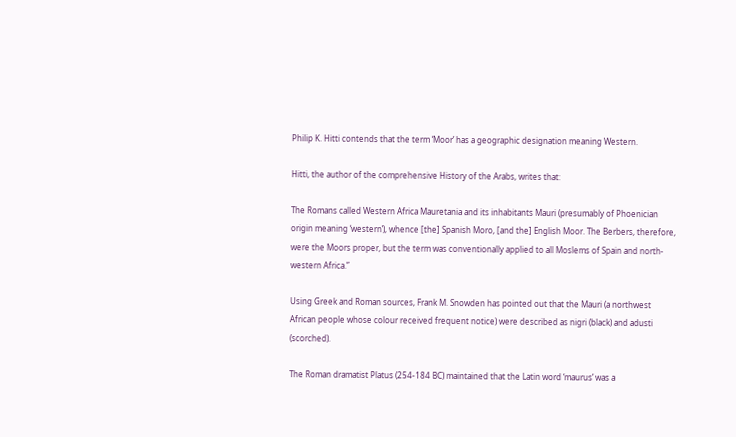Philip K. Hitti contends that the term ‘Moor’ has a geographic designation meaning Western.

Hitti, the author of the comprehensive History of the Arabs, writes that:

The Romans called Western Africa Mauretania and its inhabitants Mauri (presumably of Phoenician origin meaning ‘western’), whence [the] Spanish Moro, [and the] English Moor. The Berbers, therefore, were the Moors proper, but the term was conventionally applied to all Moslems of Spain and north-western Africa.”

Using Greek and Roman sources, Frank M. Snowden has pointed out that the Mauri (a northwest African people whose colour received frequent notice) were described as nigri (black) and adusti (scorched).

The Roman dramatist Platus (254-184 BC) maintained that the Latin word ‘maurus’ was a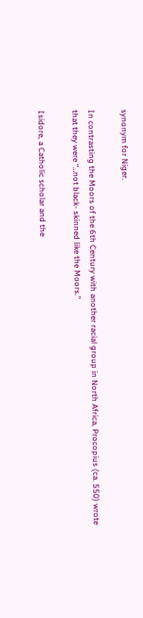synonym for Niger.

In contrasting the Moors of the 6th Century with another racial group in North Africa, Procopius (ca. 550) wrote that they were “…not black- skinned like the Moors.”

Isidore, a Catholic scholar and the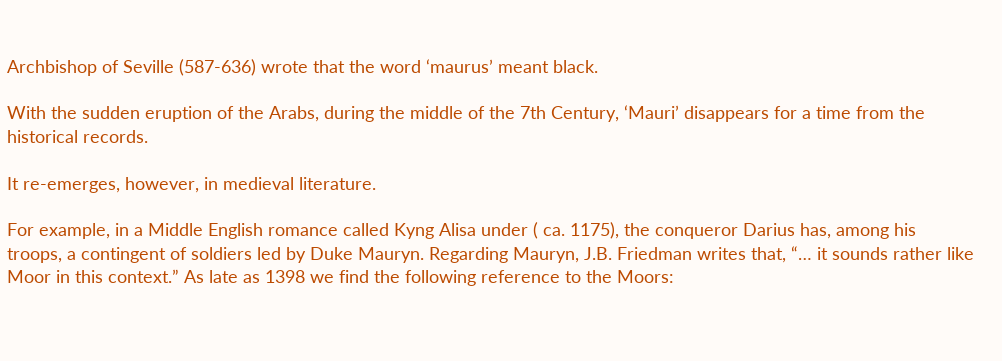Archbishop of Seville (587-636) wrote that the word ‘maurus’ meant black.

With the sudden eruption of the Arabs, during the middle of the 7th Century, ‘Mauri’ disappears for a time from the historical records.

It re-emerges, however, in medieval literature.

For example, in a Middle English romance called Kyng Alisa under ( ca. 1175), the conqueror Darius has, among his troops, a contingent of soldiers led by Duke Mauryn. Regarding Mauryn, J.B. Friedman writes that, “… it sounds rather like Moor in this context.” As late as 1398 we find the following reference to the Moors: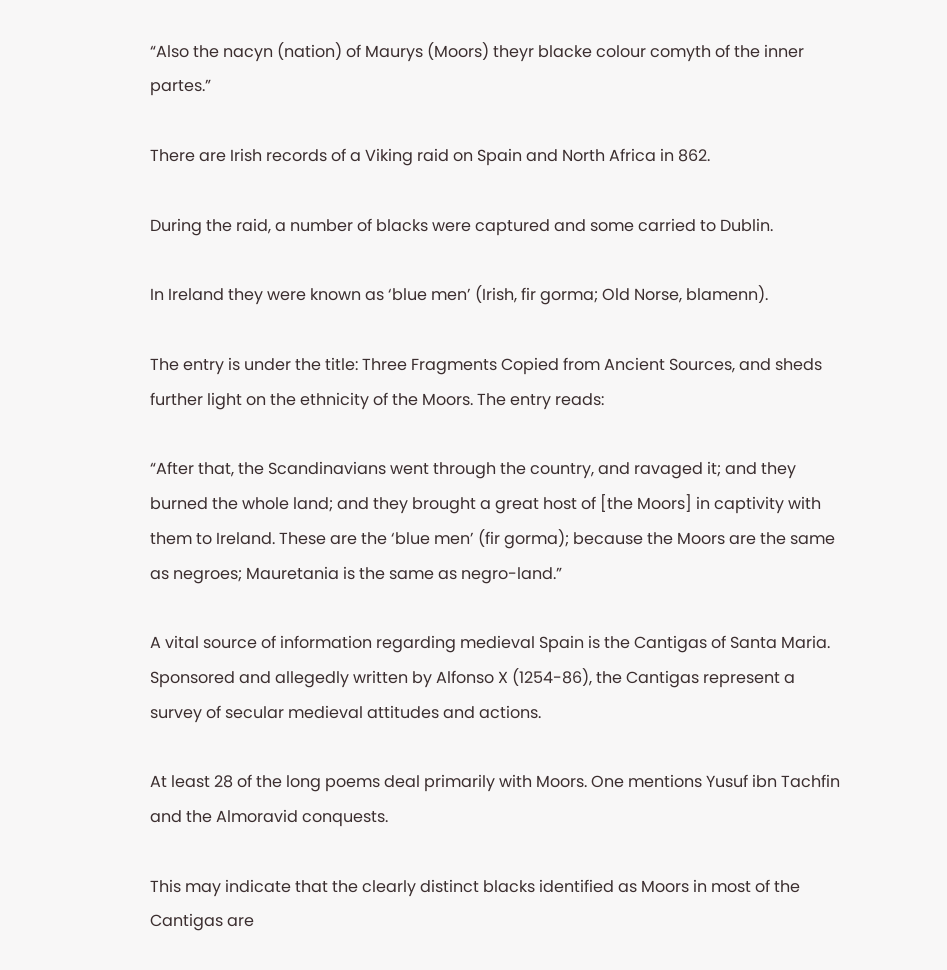“Also the nacyn (nation) of Maurys (Moors) theyr blacke colour comyth of the inner partes.”

There are Irish records of a Viking raid on Spain and North Africa in 862.

During the raid, a number of blacks were captured and some carried to Dublin.

In Ireland they were known as ‘blue men’ (Irish, fir gorma; Old Norse, blamenn).

The entry is under the title: Three Fragments Copied from Ancient Sources, and sheds further light on the ethnicity of the Moors. The entry reads:

“After that, the Scandinavians went through the country, and ravaged it; and they burned the whole land; and they brought a great host of [the Moors] in captivity with them to Ireland. These are the ‘blue men’ (fir gorma); because the Moors are the same as negroes; Mauretania is the same as negro-land.”

A vital source of information regarding medieval Spain is the Cantigas of Santa Maria. Sponsored and allegedly written by Alfonso X (1254-86), the Cantigas represent a survey of secular medieval attitudes and actions.

At least 28 of the long poems deal primarily with Moors. One mentions Yusuf ibn Tachfin and the Almoravid conquests.

This may indicate that the clearly distinct blacks identified as Moors in most of the Cantigas are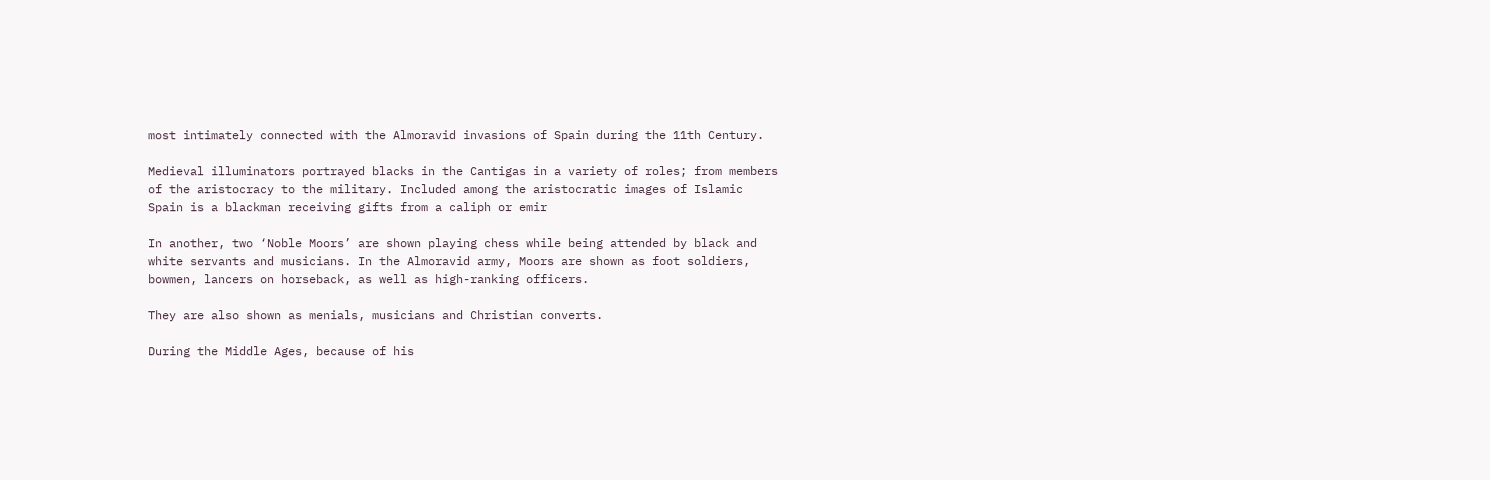most intimately connected with the Almoravid invasions of Spain during the 11th Century.

Medieval illuminators portrayed blacks in the Cantigas in a variety of roles; from members of the aristocracy to the military. Included among the aristocratic images of Islamic Spain is a blackman receiving gifts from a caliph or emir

In another, two ‘Noble Moors’ are shown playing chess while being attended by black and white servants and musicians. In the Almoravid army, Moors are shown as foot soldiers, bowmen, lancers on horseback, as well as high-ranking officers.

They are also shown as menials, musicians and Christian converts.

During the Middle Ages, because of his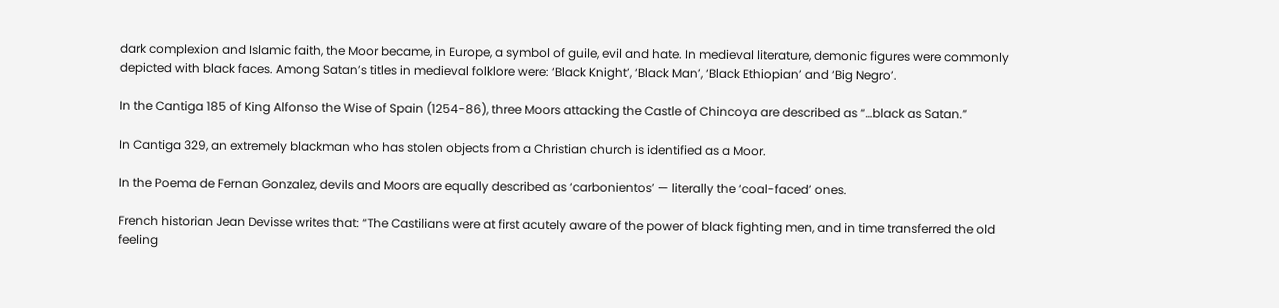dark complexion and Islamic faith, the Moor became, in Europe, a symbol of guile, evil and hate. In medieval literature, demonic figures were commonly depicted with black faces. Among Satan’s titles in medieval folklore were: ‘Black Knight’, ‘Black Man’, ‘Black Ethiopian’ and ‘Big Negro’.

In the Cantiga 185 of King Alfonso the Wise of Spain (1254-86), three Moors attacking the Castle of Chincoya are described as “…black as Satan.”

In Cantiga 329, an extremely blackman who has stolen objects from a Christian church is identified as a Moor.

In the Poema de Fernan Gonzalez, devils and Moors are equally described as ‘carbonientos’ — literally the ‘coal-faced’ ones.

French historian Jean Devisse writes that: “The Castilians were at first acutely aware of the power of black fighting men, and in time transferred the old feeling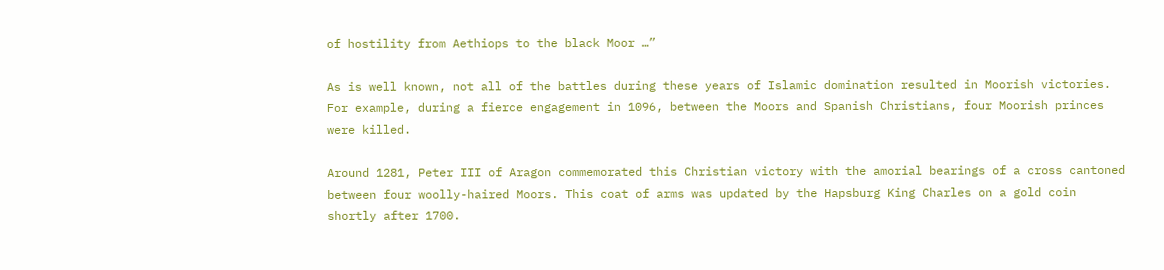of hostility from Aethiops to the black Moor …”

As is well known, not all of the battles during these years of Islamic domination resulted in Moorish victories. For example, during a fierce engagement in 1096, between the Moors and Spanish Christians, four Moorish princes were killed.

Around 1281, Peter III of Aragon commemorated this Christian victory with the amorial bearings of a cross cantoned between four woolly-haired Moors. This coat of arms was updated by the Hapsburg King Charles on a gold coin shortly after 1700.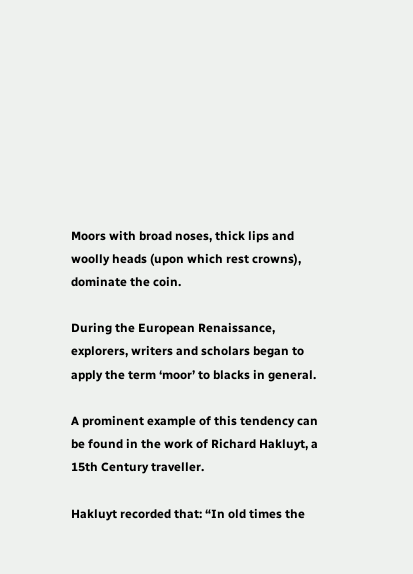Moors with broad noses, thick lips and woolly heads (upon which rest crowns), dominate the coin.

During the European Renaissance, explorers, writers and scholars began to apply the term ‘moor’ to blacks in general.

A prominent example of this tendency can be found in the work of Richard Hakluyt, a 15th Century traveller.

Hakluyt recorded that: “In old times the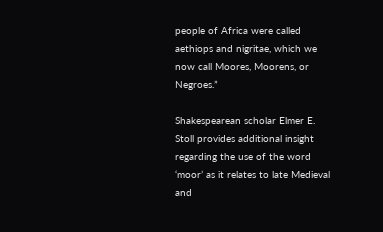people of Africa were called aethiops and nigritae, which we now call Moores, Moorens, or Negroes.”

Shakespearean scholar Elmer E. Stoll provides additional insight regarding the use of the word ‘moor’ as it relates to late Medieval and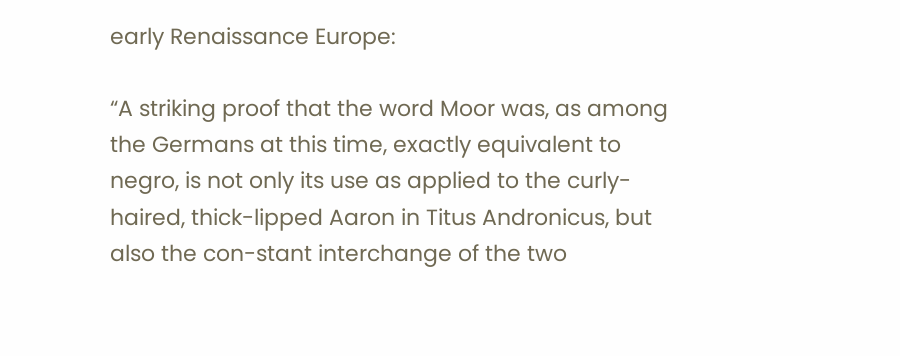early Renaissance Europe:

“A striking proof that the word Moor was, as among the Germans at this time, exactly equivalent to negro, is not only its use as applied to the curly-haired, thick-lipped Aaron in Titus Andronicus, but also the con-stant interchange of the two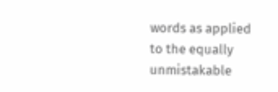words as applied to the equally unmistakable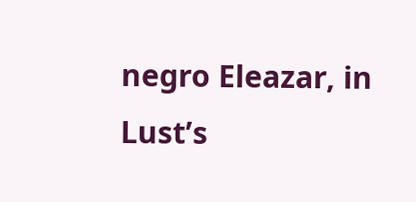negro Eleazar, in Lust’s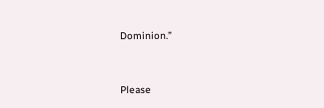Dominion.”


Please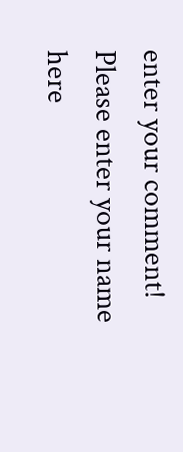enter your comment!
Please enter your name here